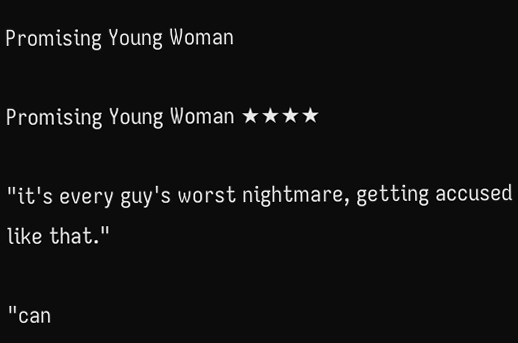Promising Young Woman

Promising Young Woman ★★★★

"it's every guy's worst nightmare, getting accused like that."

"can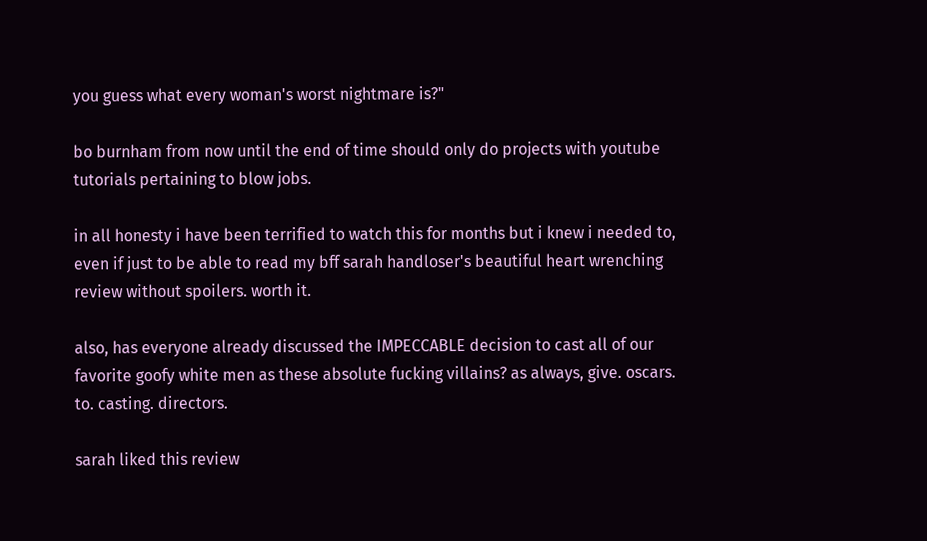you guess what every woman's worst nightmare is?"

bo burnham from now until the end of time should only do projects with youtube tutorials pertaining to blow jobs.

in all honesty i have been terrified to watch this for months but i knew i needed to, even if just to be able to read my bff sarah handloser's beautiful heart wrenching review without spoilers. worth it.

also, has everyone already discussed the IMPECCABLE decision to cast all of our favorite goofy white men as these absolute fucking villains? as always, give. oscars. to. casting. directors.

sarah liked this review